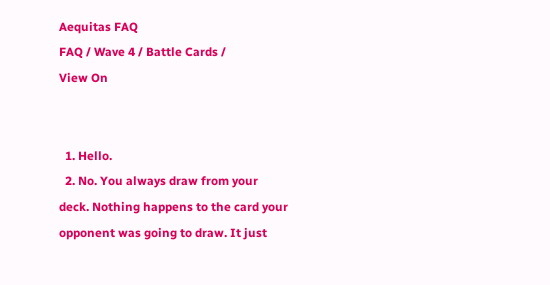Aequitas FAQ
FAQ / Wave 4 / Battle Cards /
View On


  1. Hello.
  2. No. You always draw from your deck. Nothing happens to the card your opponent was going to draw. It just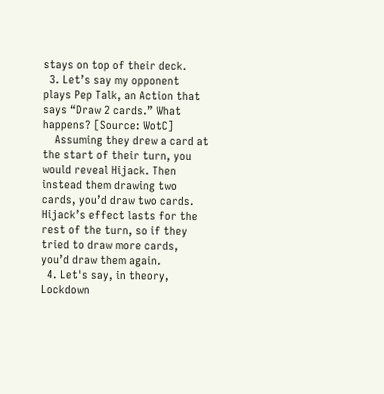stays on top of their deck.
  3. Let’s say my opponent plays Pep Talk, an Action that says “Draw 2 cards.” What happens? [Source: WotC]
    Assuming they drew a card at the start of their turn, you would reveal Hijack. Then instead them drawing two cards, you’d draw two cards. Hijack’s effect lasts for the rest of the turn, so if they tried to draw more cards, you’d draw them again.
  4. Let's say, in theory, Lockdown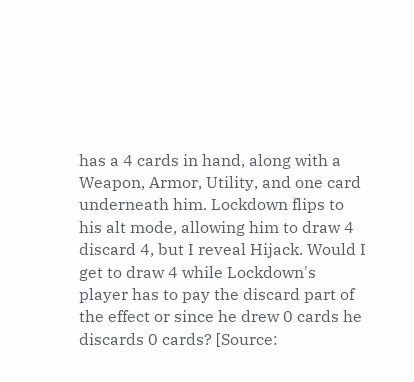has a 4 cards in hand, along with a Weapon, Armor, Utility, and one card underneath him. Lockdown flips to his alt mode, allowing him to draw 4 discard 4, but I reveal Hijack. Would I get to draw 4 while Lockdown's player has to pay the discard part of the effect or since he drew 0 cards he discards 0 cards? [Source: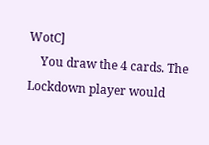WotC]
    You draw the 4 cards. The Lockdown player would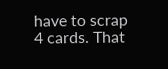have to scrap 4 cards. That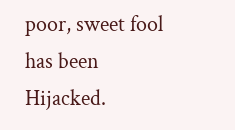poor, sweet fool has been Hijacked.